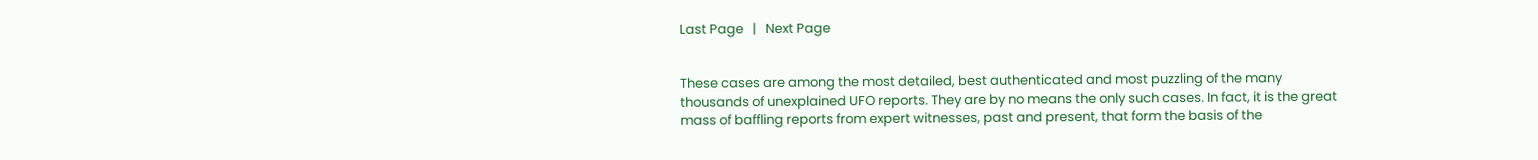Last Page   |   Next Page


These cases are among the most detailed, best authenticated and most puzzling of the many thousands of unexplained UFO reports. They are by no means the only such cases. In fact, it is the great mass of baffling reports from expert witnesses, past and present, that form the basis of the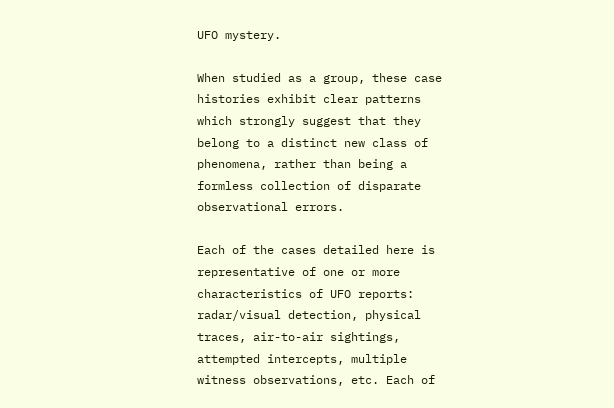UFO mystery.

When studied as a group, these case histories exhibit clear patterns which strongly suggest that they belong to a distinct new class of phenomena, rather than being a formless collection of disparate observational errors.

Each of the cases detailed here is representative of one or more characteristics of UFO reports: radar/visual detection, physical traces, air-to-air sightings, attempted intercepts, multiple witness observations, etc. Each of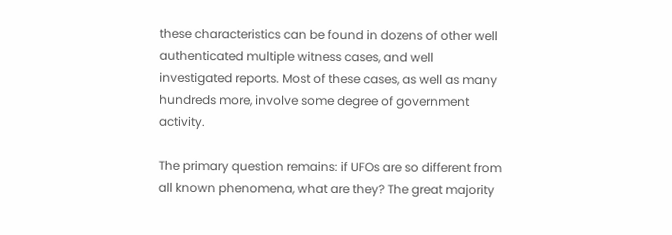these characteristics can be found in dozens of other well authenticated multiple witness cases, and well investigated reports. Most of these cases, as well as many hundreds more, involve some degree of government activity.

The primary question remains: if UFOs are so different from all known phenomena, what are they? The great majority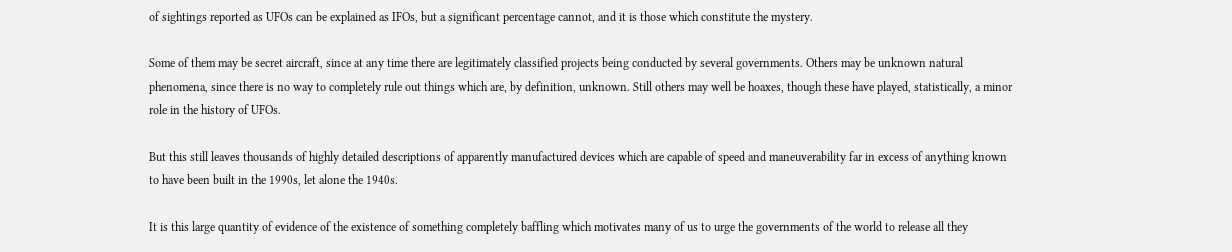of sightings reported as UFOs can be explained as IFOs, but a significant percentage cannot, and it is those which constitute the mystery.

Some of them may be secret aircraft, since at any time there are legitimately classified projects being conducted by several governments. Others may be unknown natural phenomena, since there is no way to completely rule out things which are, by definition, unknown. Still others may well be hoaxes, though these have played, statistically, a minor role in the history of UFOs.

But this still leaves thousands of highly detailed descriptions of apparently manufactured devices which are capable of speed and maneuverability far in excess of anything known to have been built in the 1990s, let alone the 1940s.

It is this large quantity of evidence of the existence of something completely baffling which motivates many of us to urge the governments of the world to release all they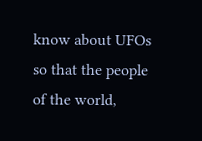know about UFOs so that the people of the world,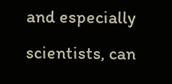and especially scientists, can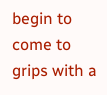begin to come to grips with a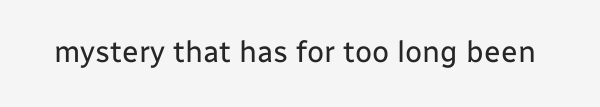mystery that has for too long been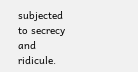subjected to secrecy and ridicule.